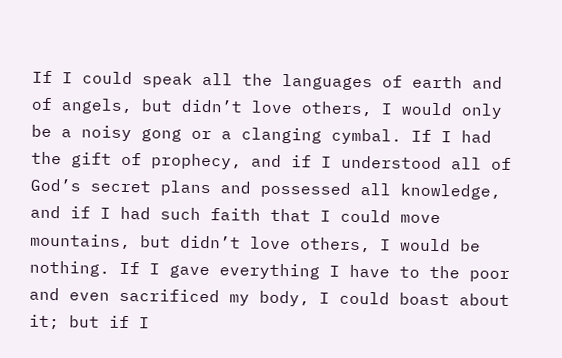If I could speak all the languages of earth and of angels, but didn’t love others, I would only be a noisy gong or a clanging cymbal. If I had the gift of prophecy, and if I understood all of God’s secret plans and possessed all knowledge, and if I had such faith that I could move mountains, but didn’t love others, I would be nothing. If I gave everything I have to the poor and even sacrificed my body, I could boast about it; but if I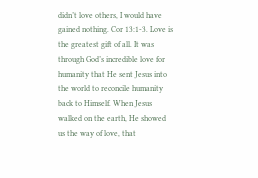didn’t love others, I would have gained nothing. Cor 13:1-3. Love is the greatest gift of all. It was through God’s incredible love for humanity that He sent Jesus into the world to reconcile humanity back to Himself. When Jesus walked on the earth, He showed us the way of love, that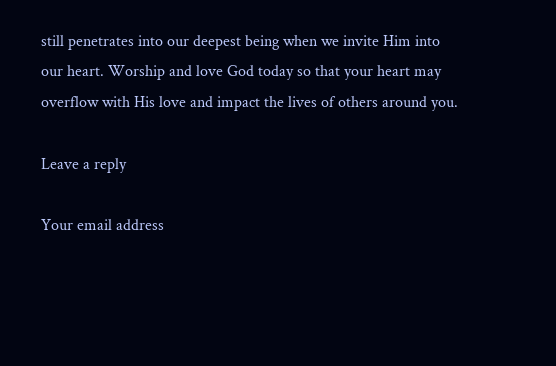still penetrates into our deepest being when we invite Him into our heart. Worship and love God today so that your heart may overflow with His love and impact the lives of others around you.

Leave a reply

Your email address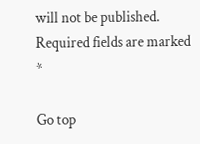will not be published. Required fields are marked *

Go top